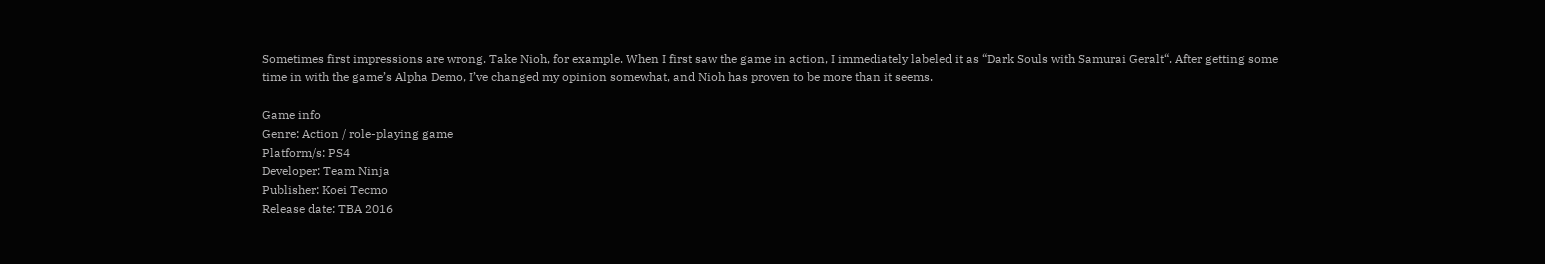Sometimes first impressions are wrong. Take Nioh, for example. When I first saw the game in action, I immediately labeled it as “Dark Souls with Samurai Geralt“. After getting some time in with the game’s Alpha Demo, I’ve changed my opinion somewhat, and Nioh has proven to be more than it seems.

Game info
Genre: Action / role-playing game
Platform/s: PS4
Developer: Team Ninja
Publisher: Koei Tecmo
Release date: TBA 2016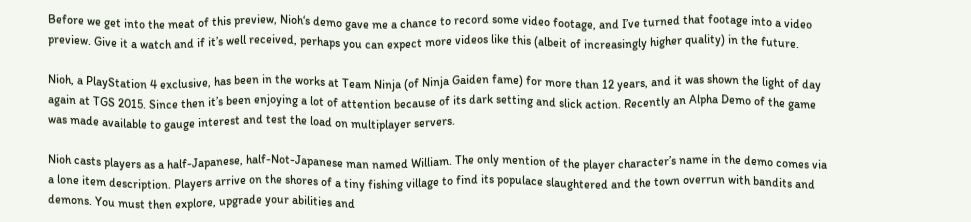Before we get into the meat of this preview, Nioh‘s demo gave me a chance to record some video footage, and I’ve turned that footage into a video preview. Give it a watch and if it’s well received, perhaps you can expect more videos like this (albeit of increasingly higher quality) in the future.

Nioh, a PlayStation 4 exclusive, has been in the works at Team Ninja (of Ninja Gaiden fame) for more than 12 years, and it was shown the light of day again at TGS 2015. Since then it’s been enjoying a lot of attention because of its dark setting and slick action. Recently an Alpha Demo of the game was made available to gauge interest and test the load on multiplayer servers.

Nioh casts players as a half-Japanese, half-Not-Japanese man named William. The only mention of the player character’s name in the demo comes via a lone item description. Players arrive on the shores of a tiny fishing village to find its populace slaughtered and the town overrun with bandits and demons. You must then explore, upgrade your abilities and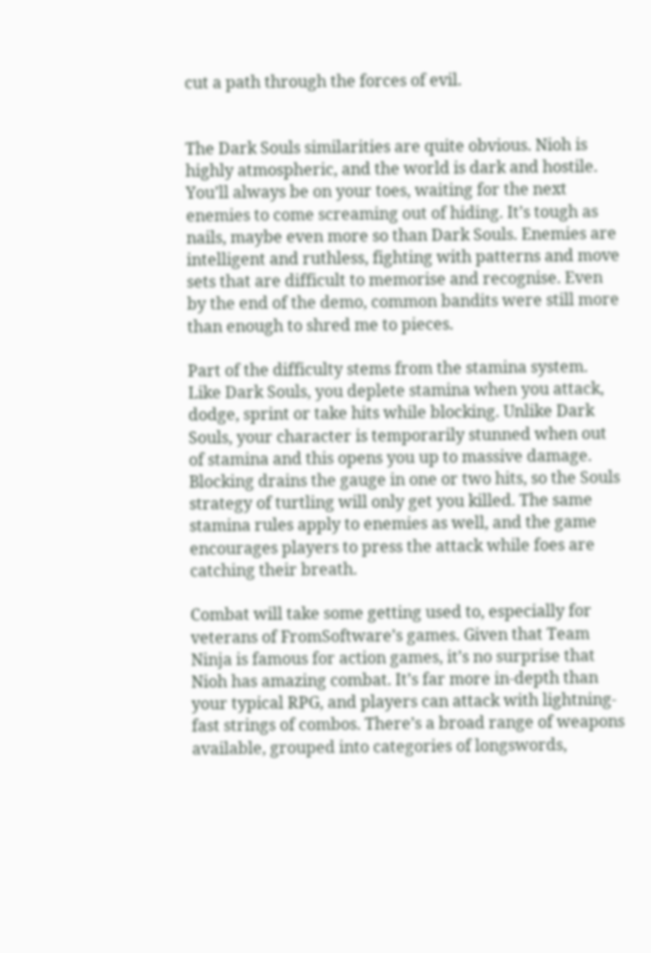cut a path through the forces of evil.


The Dark Souls similarities are quite obvious. Nioh is highly atmospheric, and the world is dark and hostile. You’ll always be on your toes, waiting for the next enemies to come screaming out of hiding. It’s tough as nails, maybe even more so than Dark Souls. Enemies are intelligent and ruthless, fighting with patterns and move sets that are difficult to memorise and recognise. Even by the end of the demo, common bandits were still more than enough to shred me to pieces.

Part of the difficulty stems from the stamina system. Like Dark Souls, you deplete stamina when you attack, dodge, sprint or take hits while blocking. Unlike Dark Souls, your character is temporarily stunned when out of stamina and this opens you up to massive damage. Blocking drains the gauge in one or two hits, so the Souls strategy of turtling will only get you killed. The same stamina rules apply to enemies as well, and the game encourages players to press the attack while foes are catching their breath.

Combat will take some getting used to, especially for veterans of FromSoftware’s games. Given that Team Ninja is famous for action games, it’s no surprise that Nioh has amazing combat. It’s far more in-depth than your typical RPG, and players can attack with lightning-fast strings of combos. There’s a broad range of weapons available, grouped into categories of longswords,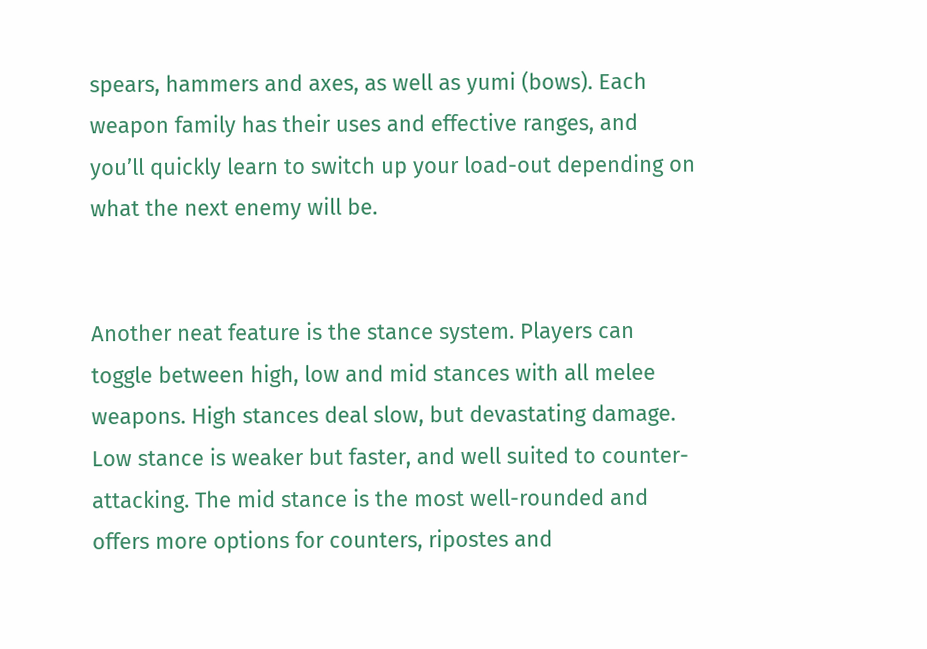spears, hammers and axes, as well as yumi (bows). Each weapon family has their uses and effective ranges, and you’ll quickly learn to switch up your load-out depending on what the next enemy will be.


Another neat feature is the stance system. Players can toggle between high, low and mid stances with all melee weapons. High stances deal slow, but devastating damage. Low stance is weaker but faster, and well suited to counter-attacking. The mid stance is the most well-rounded and offers more options for counters, ripostes and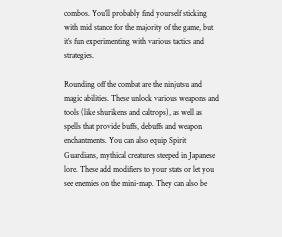combos. You’ll probably find yourself sticking with mid stance for the majority of the game, but it’s fun experimenting with various tactics and strategies.

Rounding off the combat are the ninjutsu and magic abilities. These unlock various weapons and tools (like shurikens and caltrops), as well as spells that provide buffs, debuffs and weapon enchantments. You can also equip Spirit Guardians, mythical creatures steeped in Japanese lore. These add modifiers to your stats or let you see enemies on the mini-map. They can also be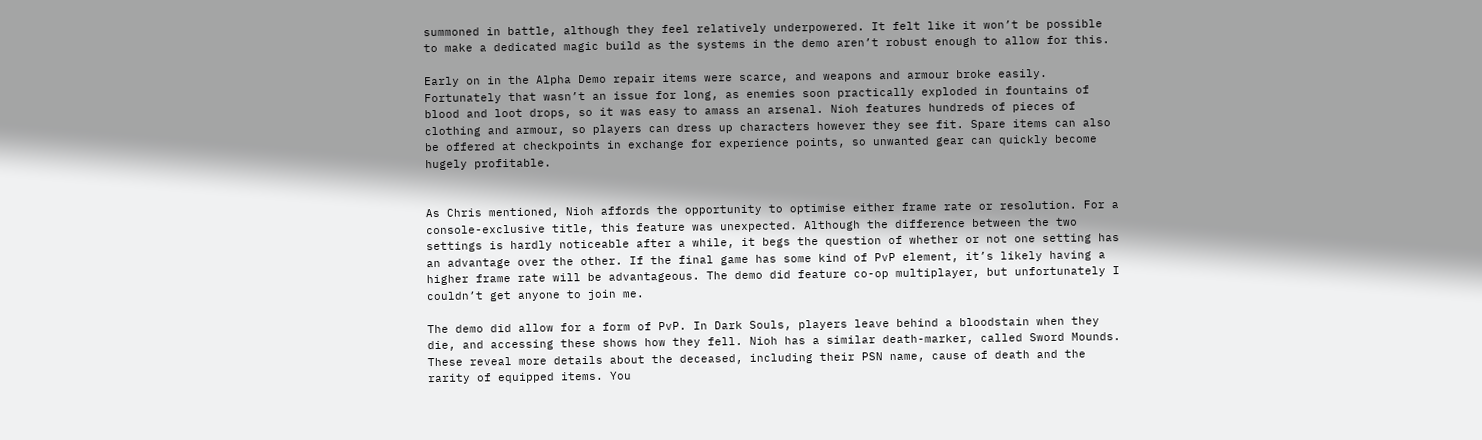summoned in battle, although they feel relatively underpowered. It felt like it won’t be possible to make a dedicated magic build as the systems in the demo aren’t robust enough to allow for this.

Early on in the Alpha Demo repair items were scarce, and weapons and armour broke easily. Fortunately that wasn’t an issue for long, as enemies soon practically exploded in fountains of blood and loot drops, so it was easy to amass an arsenal. Nioh features hundreds of pieces of clothing and armour, so players can dress up characters however they see fit. Spare items can also be offered at checkpoints in exchange for experience points, so unwanted gear can quickly become hugely profitable.


As Chris mentioned, Nioh affords the opportunity to optimise either frame rate or resolution. For a console-exclusive title, this feature was unexpected. Although the difference between the two settings is hardly noticeable after a while, it begs the question of whether or not one setting has an advantage over the other. If the final game has some kind of PvP element, it’s likely having a higher frame rate will be advantageous. The demo did feature co-op multiplayer, but unfortunately I couldn’t get anyone to join me.

The demo did allow for a form of PvP. In Dark Souls, players leave behind a bloodstain when they die, and accessing these shows how they fell. Nioh has a similar death-marker, called Sword Mounds. These reveal more details about the deceased, including their PSN name, cause of death and the rarity of equipped items. You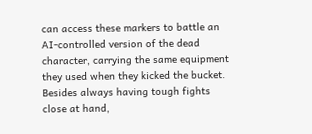can access these markers to battle an AI-controlled version of the dead character, carrying the same equipment they used when they kicked the bucket. Besides always having tough fights close at hand,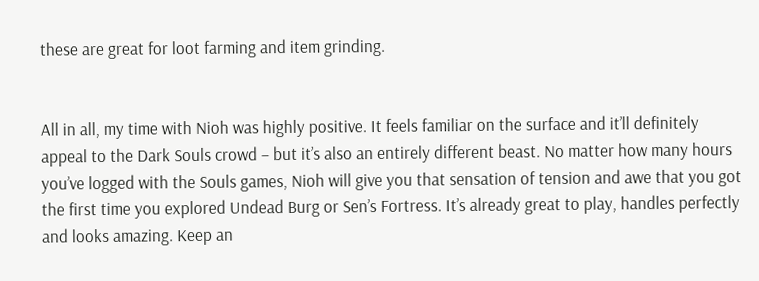these are great for loot farming and item grinding.


All in all, my time with Nioh was highly positive. It feels familiar on the surface and it’ll definitely appeal to the Dark Souls crowd – but it’s also an entirely different beast. No matter how many hours you’ve logged with the Souls games, Nioh will give you that sensation of tension and awe that you got the first time you explored Undead Burg or Sen’s Fortress. It’s already great to play, handles perfectly and looks amazing. Keep an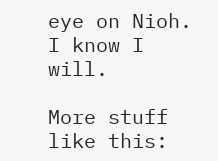eye on Nioh. I know I will.

More stuff like this: